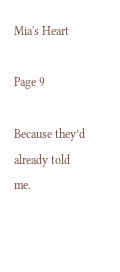Mia's Heart

Page 9

Because they’d already told me.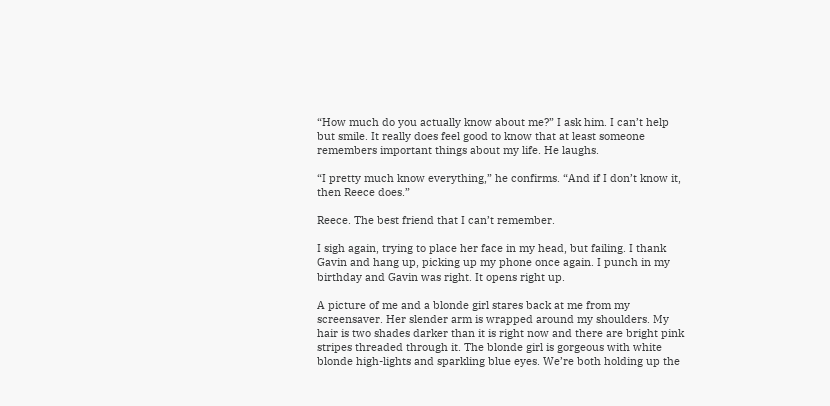“How much do you actually know about me?” I ask him. I can’t help but smile. It really does feel good to know that at least someone remembers important things about my life. He laughs.

“I pretty much know everything,” he confirms. “And if I don’t know it, then Reece does.”

Reece. The best friend that I can’t remember.

I sigh again, trying to place her face in my head, but failing. I thank Gavin and hang up, picking up my phone once again. I punch in my birthday and Gavin was right. It opens right up.

A picture of me and a blonde girl stares back at me from my screensaver. Her slender arm is wrapped around my shoulders. My hair is two shades darker than it is right now and there are bright pink stripes threaded through it. The blonde girl is gorgeous with white blonde high-lights and sparkling blue eyes. We’re both holding up the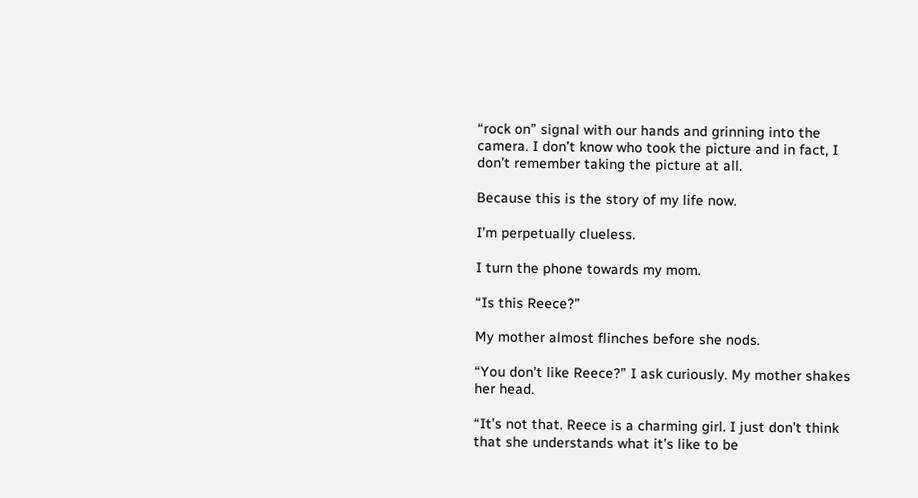“rock on” signal with our hands and grinning into the camera. I don’t know who took the picture and in fact, I don’t remember taking the picture at all.

Because this is the story of my life now.

I’m perpetually clueless.

I turn the phone towards my mom.

“Is this Reece?”

My mother almost flinches before she nods.

“You don’t like Reece?” I ask curiously. My mother shakes her head.

“It’s not that. Reece is a charming girl. I just don’t think that she understands what it’s like to be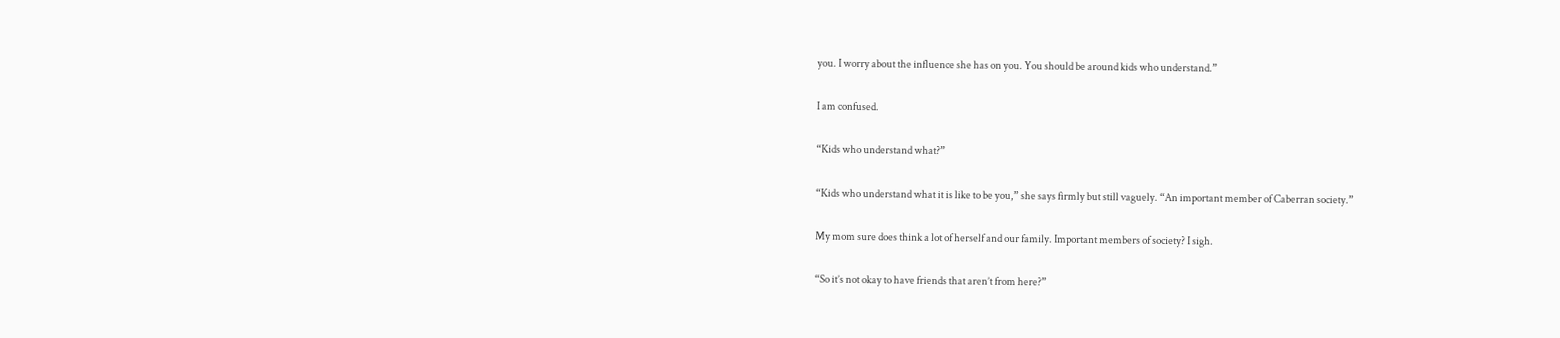you. I worry about the influence she has on you. You should be around kids who understand.”

I am confused.

“Kids who understand what?”

“Kids who understand what it is like to be you,” she says firmly but still vaguely. “An important member of Caberran society.”

My mom sure does think a lot of herself and our family. Important members of society? I sigh.

“So it’s not okay to have friends that aren’t from here?”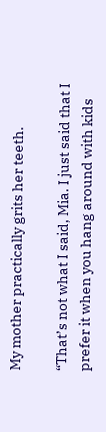My mother practically grits her teeth.

“That’s not what I said, Mia. I just said that I prefer it when you hang around with kids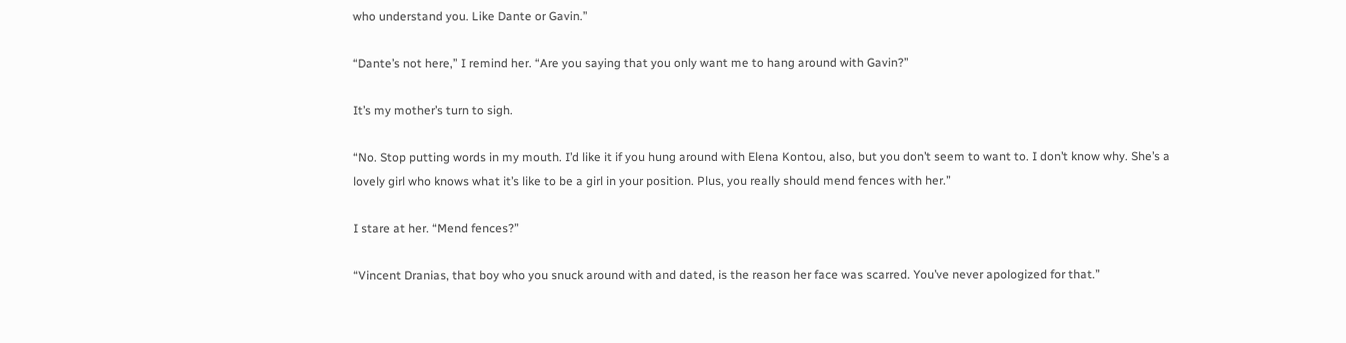who understand you. Like Dante or Gavin.”

“Dante’s not here,” I remind her. “Are you saying that you only want me to hang around with Gavin?”

It’s my mother’s turn to sigh.

“No. Stop putting words in my mouth. I’d like it if you hung around with Elena Kontou, also, but you don’t seem to want to. I don’t know why. She’s a lovely girl who knows what it’s like to be a girl in your position. Plus, you really should mend fences with her.”

I stare at her. “Mend fences?”

“Vincent Dranias, that boy who you snuck around with and dated, is the reason her face was scarred. You’ve never apologized for that.”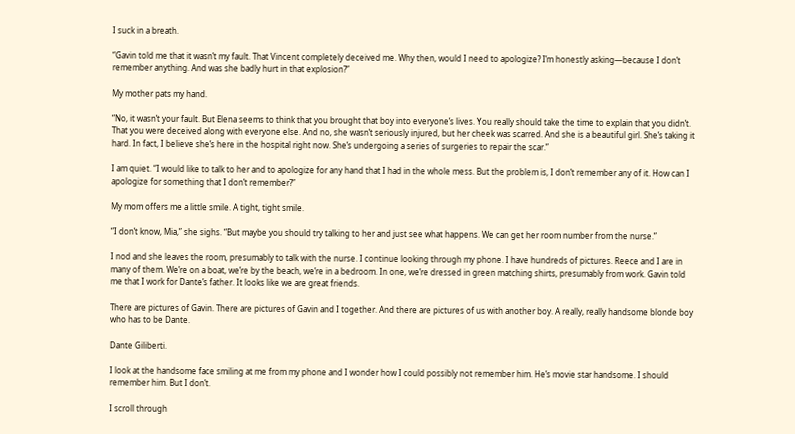I suck in a breath.

“Gavin told me that it wasn’t my fault. That Vincent completely deceived me. Why then, would I need to apologize? I’m honestly asking—because I don’t remember anything. And was she badly hurt in that explosion?”

My mother pats my hand.

“No, it wasn’t your fault. But Elena seems to think that you brought that boy into everyone’s lives. You really should take the time to explain that you didn’t. That you were deceived along with everyone else. And no, she wasn’t seriously injured, but her cheek was scarred. And she is a beautiful girl. She’s taking it hard. In fact, I believe she’s here in the hospital right now. She’s undergoing a series of surgeries to repair the scar.”

I am quiet. “I would like to talk to her and to apologize for any hand that I had in the whole mess. But the problem is, I don’t remember any of it. How can I apologize for something that I don’t remember?”

My mom offers me a little smile. A tight, tight smile.

“I don’t know, Mia,” she sighs. “But maybe you should try talking to her and just see what happens. We can get her room number from the nurse.”

I nod and she leaves the room, presumably to talk with the nurse. I continue looking through my phone. I have hundreds of pictures. Reece and I are in many of them. We’re on a boat, we’re by the beach, we’re in a bedroom. In one, we’re dressed in green matching shirts, presumably from work. Gavin told me that I work for Dante’s father. It looks like we are great friends.

There are pictures of Gavin. There are pictures of Gavin and I together. And there are pictures of us with another boy. A really, really handsome blonde boy who has to be Dante.

Dante Giliberti.

I look at the handsome face smiling at me from my phone and I wonder how I could possibly not remember him. He’s movie star handsome. I should remember him. But I don’t.

I scroll through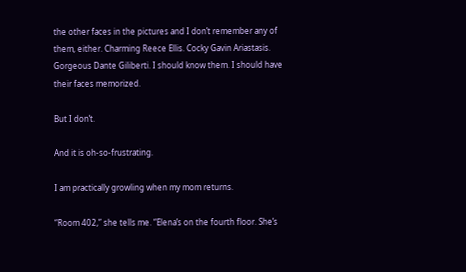the other faces in the pictures and I don’t remember any of them, either. Charming Reece Ellis. Cocky Gavin Ariastasis. Gorgeous Dante Giliberti. I should know them. I should have their faces memorized.

But I don’t.

And it is oh-so-frustrating.

I am practically growling when my mom returns.

“Room 402,” she tells me. “Elena’s on the fourth floor. She’s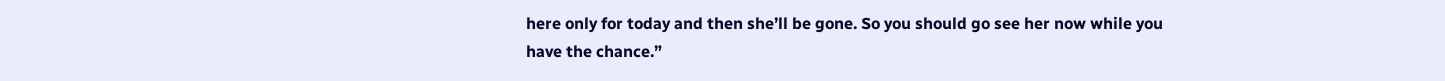here only for today and then she’ll be gone. So you should go see her now while you have the chance.”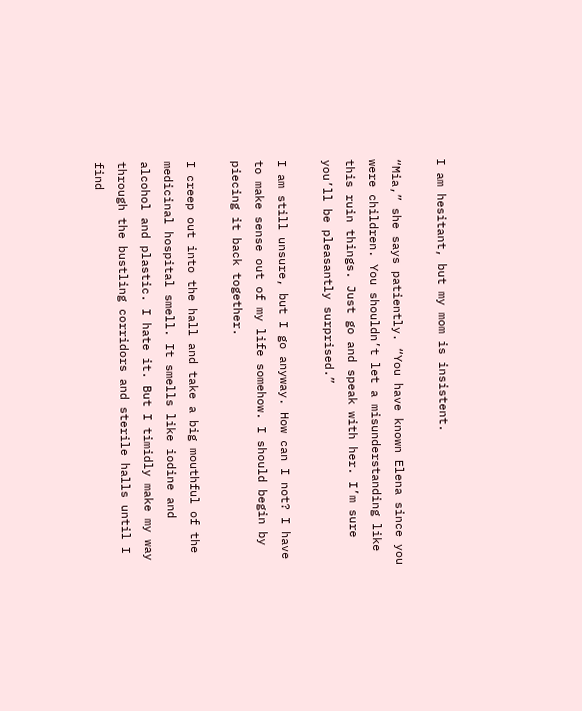I am hesitant, but my mom is insistent.

“Mia,” she says patiently. “You have known Elena since you were children. You shouldn’t let a misunderstanding like this ruin things. Just go and speak with her. I’m sure you’ll be pleasantly surprised.”

I am still unsure, but I go anyway. How can I not? I have to make sense out of my life somehow. I should begin by piecing it back together.

I creep out into the hall and take a big mouthful of the medicinal hospital smell. It smells like iodine and alcohol and plastic. I hate it. But I timidly make my way through the bustling corridors and sterile halls until I find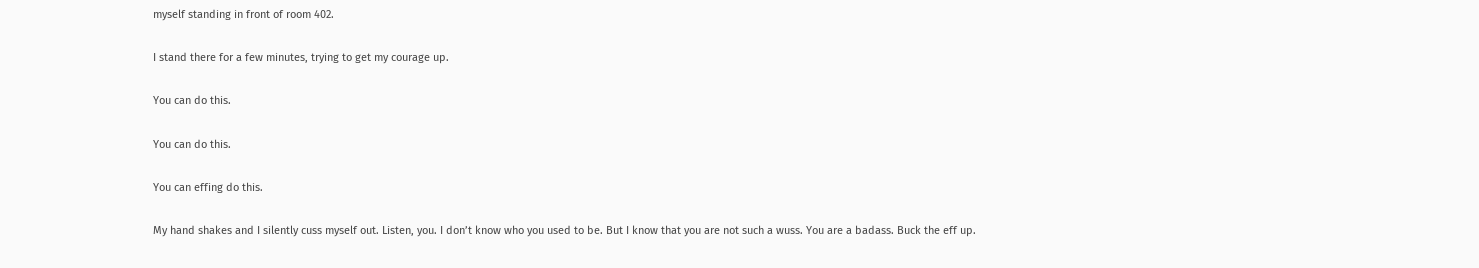myself standing in front of room 402.

I stand there for a few minutes, trying to get my courage up.

You can do this.

You can do this.

You can effing do this.

My hand shakes and I silently cuss myself out. Listen, you. I don’t know who you used to be. But I know that you are not such a wuss. You are a badass. Buck the eff up.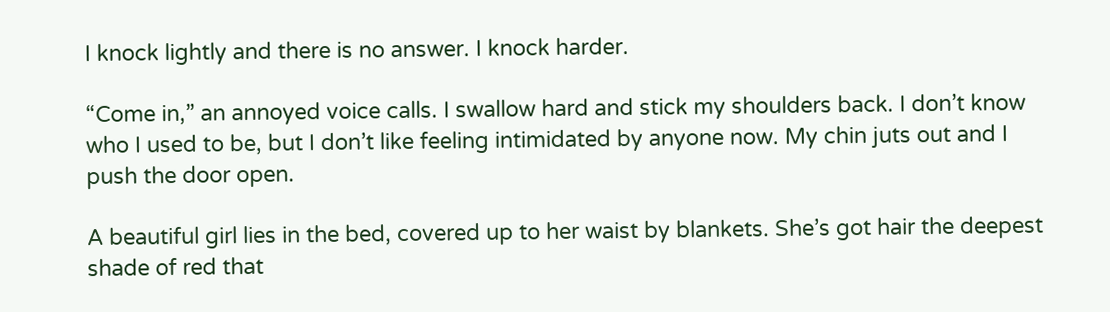I knock lightly and there is no answer. I knock harder.

“Come in,” an annoyed voice calls. I swallow hard and stick my shoulders back. I don’t know who I used to be, but I don’t like feeling intimidated by anyone now. My chin juts out and I push the door open.

A beautiful girl lies in the bed, covered up to her waist by blankets. She’s got hair the deepest shade of red that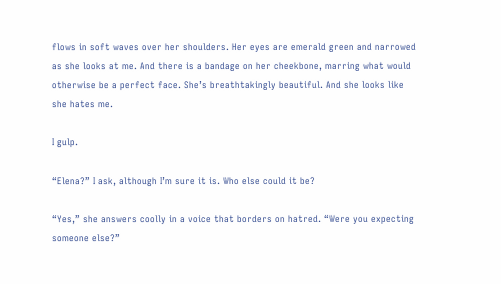flows in soft waves over her shoulders. Her eyes are emerald green and narrowed as she looks at me. And there is a bandage on her cheekbone, marring what would otherwise be a perfect face. She’s breathtakingly beautiful. And she looks like she hates me.

I gulp.

“Elena?” I ask, although I’m sure it is. Who else could it be?

“Yes,” she answers coolly in a voice that borders on hatred. “Were you expecting someone else?”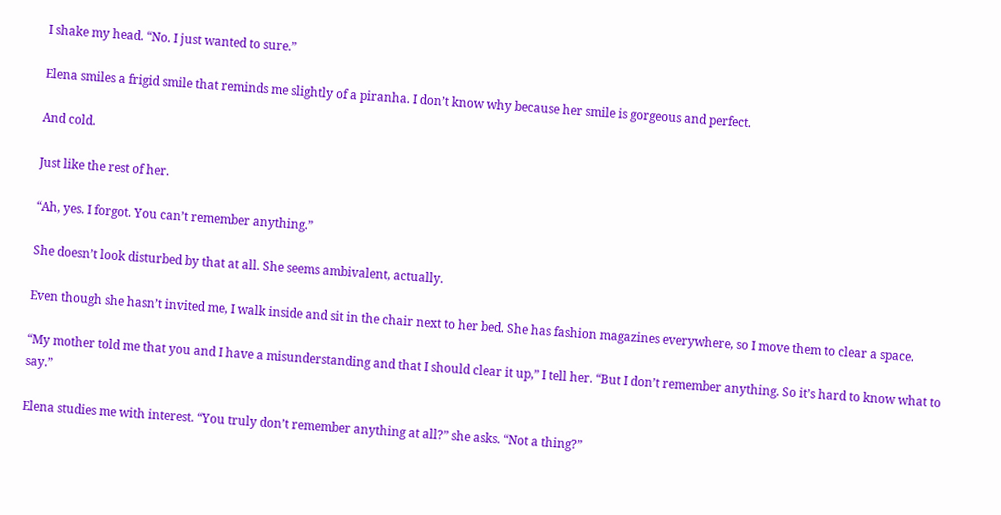I shake my head. “No. I just wanted to sure.”

Elena smiles a frigid smile that reminds me slightly of a piranha. I don’t know why because her smile is gorgeous and perfect.

And cold.

Just like the rest of her.

“Ah, yes. I forgot. You can’t remember anything.”

She doesn’t look disturbed by that at all. She seems ambivalent, actually.

Even though she hasn’t invited me, I walk inside and sit in the chair next to her bed. She has fashion magazines everywhere, so I move them to clear a space.

“My mother told me that you and I have a misunderstanding and that I should clear it up,” I tell her. “But I don’t remember anything. So it’s hard to know what to say.”

Elena studies me with interest. “You truly don’t remember anything at all?” she asks. “Not a thing?”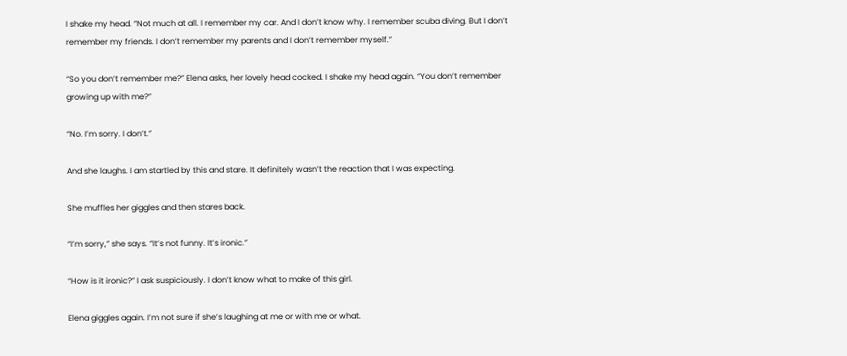I shake my head. “Not much at all. I remember my car. And I don’t know why. I remember scuba diving. But I don’t remember my friends. I don’t remember my parents and I don’t remember myself.”

“So you don’t remember me?” Elena asks, her lovely head cocked. I shake my head again. “You don’t remember growing up with me?”

“No. I’m sorry. I don’t.”

And she laughs. I am startled by this and stare. It definitely wasn’t the reaction that I was expecting.

She muffles her giggles and then stares back.

“I’m sorry,” she says. “It’s not funny. It’s ironic.”

“How is it ironic?” I ask suspiciously. I don’t know what to make of this girl.

Elena giggles again. I’m not sure if she’s laughing at me or with me or what.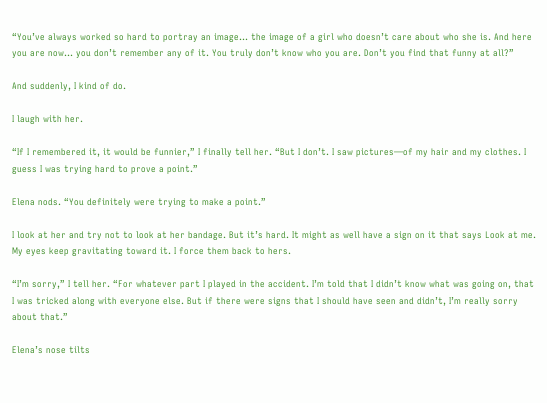“You’ve always worked so hard to portray an image… the image of a girl who doesn’t care about who she is. And here you are now… you don’t remember any of it. You truly don’t know who you are. Don’t you find that funny at all?”

And suddenly, I kind of do.

I laugh with her.

“If I remembered it, it would be funnier,” I finally tell her. “But I don’t. I saw pictures—of my hair and my clothes. I guess I was trying hard to prove a point.”

Elena nods. “You definitely were trying to make a point.”

I look at her and try not to look at her bandage. But it’s hard. It might as well have a sign on it that says Look at me. My eyes keep gravitating toward it. I force them back to hers.

“I’m sorry,” I tell her. “For whatever part I played in the accident. I’m told that I didn’t know what was going on, that I was tricked along with everyone else. But if there were signs that I should have seen and didn’t, I’m really sorry about that.”

Elena’s nose tilts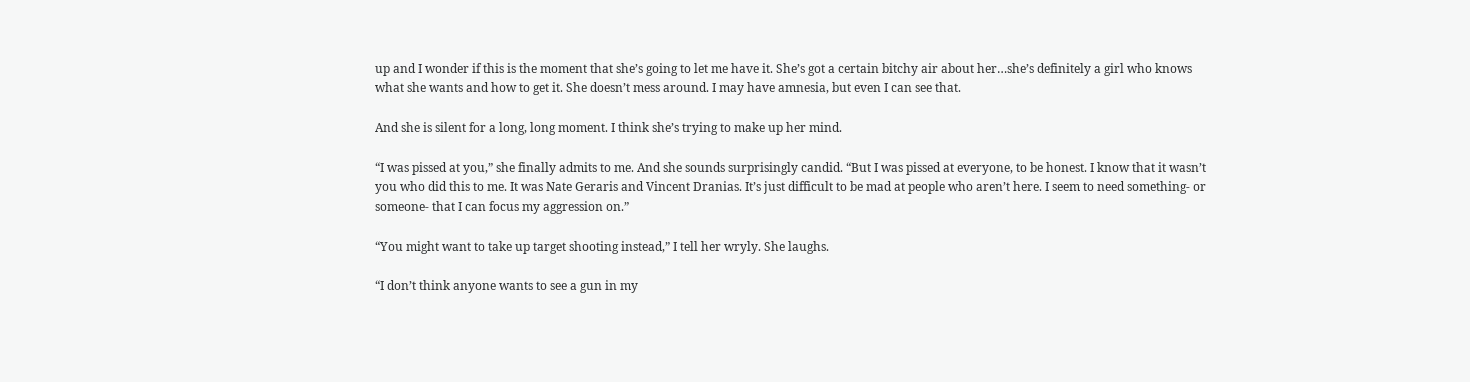up and I wonder if this is the moment that she’s going to let me have it. She’s got a certain bitchy air about her…she’s definitely a girl who knows what she wants and how to get it. She doesn’t mess around. I may have amnesia, but even I can see that.

And she is silent for a long, long moment. I think she’s trying to make up her mind.

“I was pissed at you,” she finally admits to me. And she sounds surprisingly candid. “But I was pissed at everyone, to be honest. I know that it wasn’t you who did this to me. It was Nate Geraris and Vincent Dranias. It’s just difficult to be mad at people who aren’t here. I seem to need something- or someone- that I can focus my aggression on.”

“You might want to take up target shooting instead,” I tell her wryly. She laughs.

“I don’t think anyone wants to see a gun in my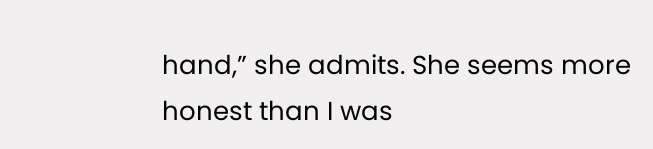hand,” she admits. She seems more honest than I was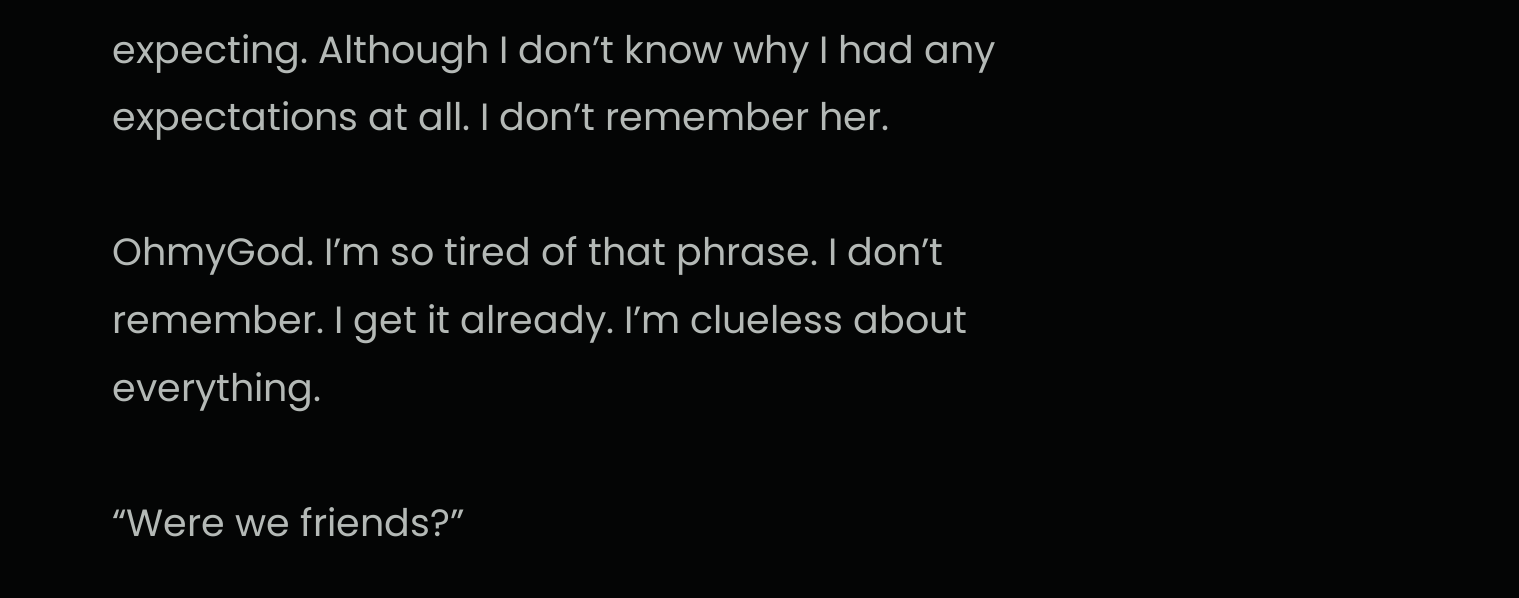expecting. Although I don’t know why I had any expectations at all. I don’t remember her.

OhmyGod. I’m so tired of that phrase. I don’t remember. I get it already. I’m clueless about everything.

“Were we friends?”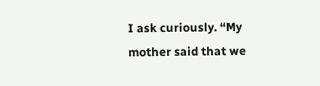I ask curiously. “My mother said that we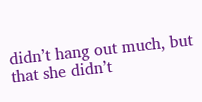didn’t hang out much, but that she didn’t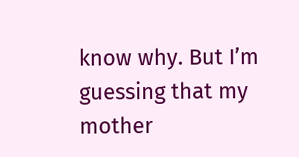know why. But I’m guessing that my mother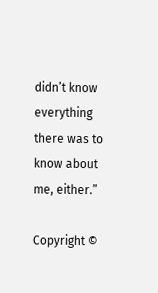didn’t know everything there was to know about me, either.”

Copyright ©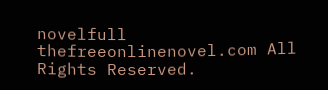novelfull thefreeonlinenovel.com All Rights Reserved.